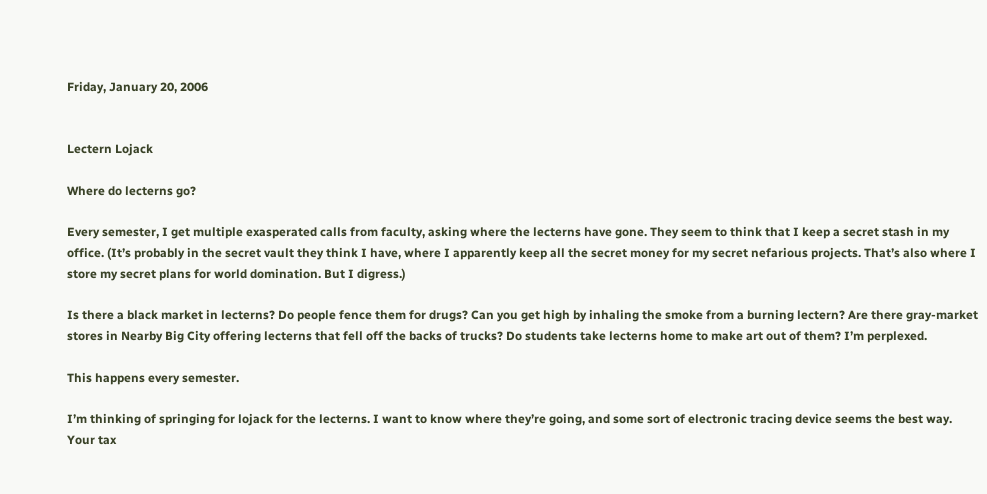Friday, January 20, 2006


Lectern Lojack

Where do lecterns go?

Every semester, I get multiple exasperated calls from faculty, asking where the lecterns have gone. They seem to think that I keep a secret stash in my office. (It’s probably in the secret vault they think I have, where I apparently keep all the secret money for my secret nefarious projects. That’s also where I store my secret plans for world domination. But I digress.)

Is there a black market in lecterns? Do people fence them for drugs? Can you get high by inhaling the smoke from a burning lectern? Are there gray-market stores in Nearby Big City offering lecterns that fell off the backs of trucks? Do students take lecterns home to make art out of them? I’m perplexed.

This happens every semester.

I’m thinking of springing for lojack for the lecterns. I want to know where they’re going, and some sort of electronic tracing device seems the best way. Your tax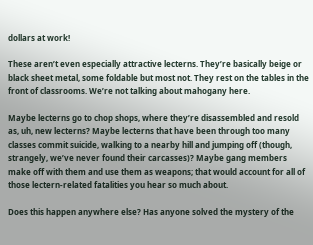dollars at work!

These aren’t even especially attractive lecterns. They’re basically beige or black sheet metal, some foldable but most not. They rest on the tables in the front of classrooms. We’re not talking about mahogany here.

Maybe lecterns go to chop shops, where they’re disassembled and resold as, uh, new lecterns? Maybe lecterns that have been through too many classes commit suicide, walking to a nearby hill and jumping off (though, strangely, we’ve never found their carcasses)? Maybe gang members make off with them and use them as weapons; that would account for all of those lectern-related fatalities you hear so much about.

Does this happen anywhere else? Has anyone solved the mystery of the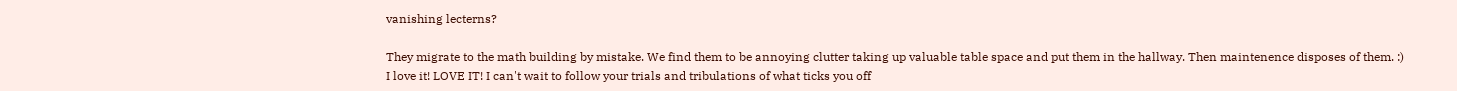vanishing lecterns?

They migrate to the math building by mistake. We find them to be annoying clutter taking up valuable table space and put them in the hallway. Then maintenence disposes of them. :)
I love it! LOVE IT! I can't wait to follow your trials and tribulations of what ticks you off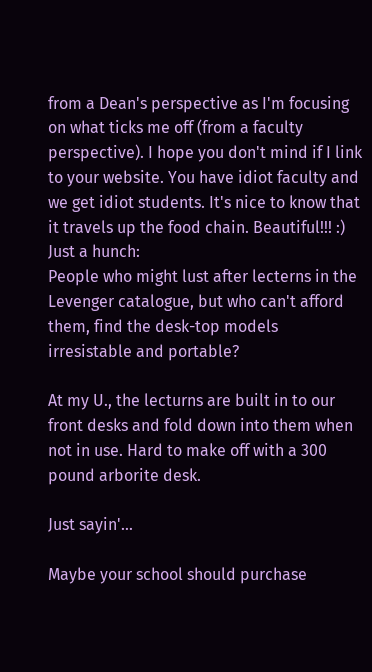from a Dean's perspective as I'm focusing on what ticks me off (from a faculty perspective). I hope you don't mind if I link to your website. You have idiot faculty and we get idiot students. It's nice to know that it travels up the food chain. Beautiful!!! :)
Just a hunch:
People who might lust after lecterns in the Levenger catalogue, but who can't afford them, find the desk-top models irresistable and portable?

At my U., the lecturns are built in to our front desks and fold down into them when not in use. Hard to make off with a 300 pound arborite desk.

Just sayin'...

Maybe your school should purchase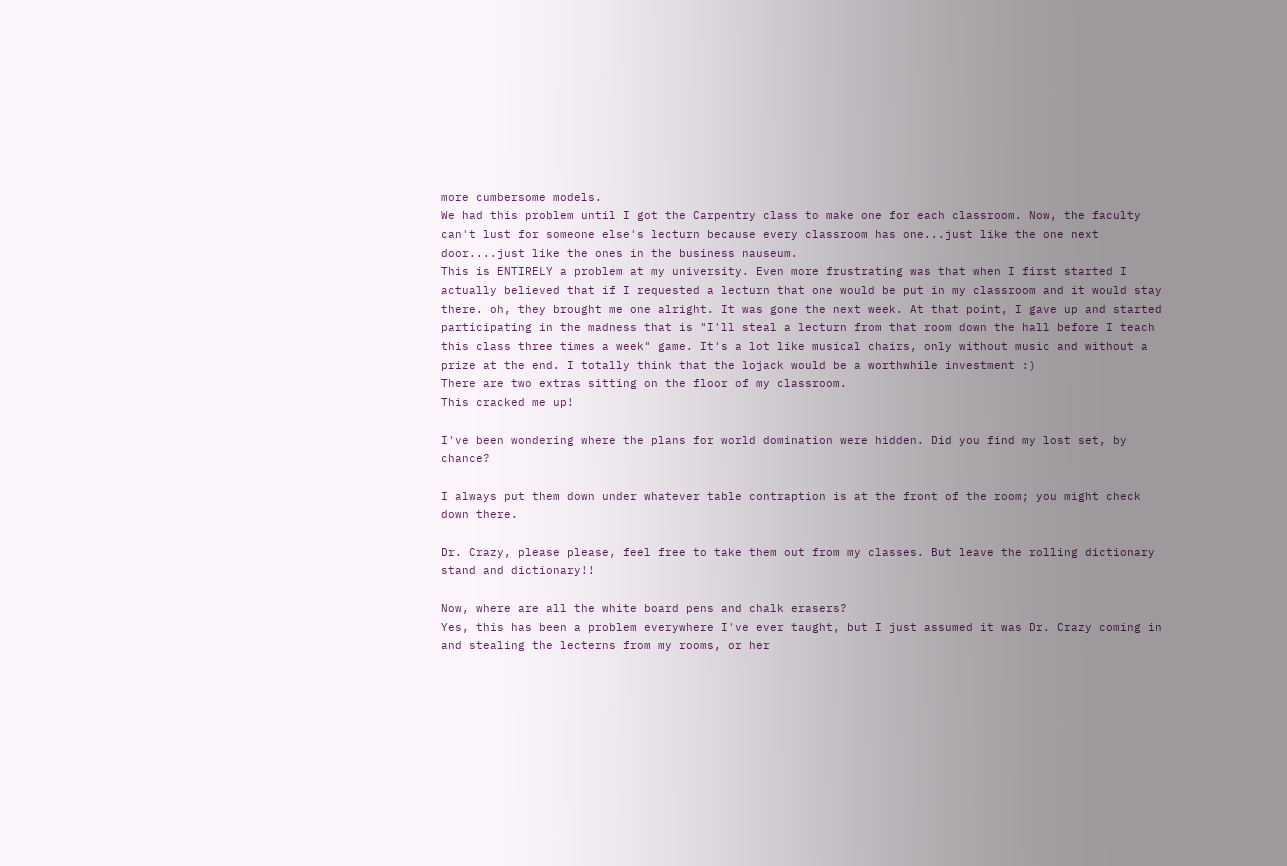more cumbersome models.
We had this problem until I got the Carpentry class to make one for each classroom. Now, the faculty can't lust for someone else's lecturn because every classroom has one...just like the one next door....just like the ones in the business nauseum.
This is ENTIRELY a problem at my university. Even more frustrating was that when I first started I actually believed that if I requested a lecturn that one would be put in my classroom and it would stay there. oh, they brought me one alright. It was gone the next week. At that point, I gave up and started participating in the madness that is "I'll steal a lecturn from that room down the hall before I teach this class three times a week" game. It's a lot like musical chairs, only without music and without a prize at the end. I totally think that the lojack would be a worthwhile investment :)
There are two extras sitting on the floor of my classroom.
This cracked me up!

I've been wondering where the plans for world domination were hidden. Did you find my lost set, by chance?

I always put them down under whatever table contraption is at the front of the room; you might check down there.

Dr. Crazy, please please, feel free to take them out from my classes. But leave the rolling dictionary stand and dictionary!!

Now, where are all the white board pens and chalk erasers?
Yes, this has been a problem everywhere I've ever taught, but I just assumed it was Dr. Crazy coming in and stealing the lecterns from my rooms, or her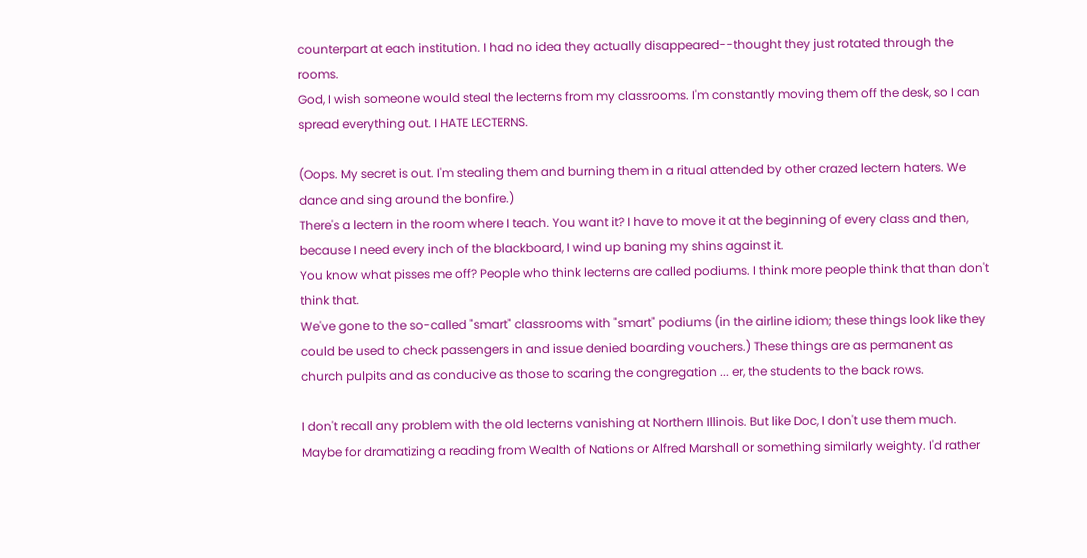counterpart at each institution. I had no idea they actually disappeared--thought they just rotated through the rooms.
God, I wish someone would steal the lecterns from my classrooms. I'm constantly moving them off the desk, so I can spread everything out. I HATE LECTERNS.

(Oops. My secret is out. I'm stealing them and burning them in a ritual attended by other crazed lectern haters. We dance and sing around the bonfire.)
There's a lectern in the room where I teach. You want it? I have to move it at the beginning of every class and then, because I need every inch of the blackboard, I wind up baning my shins against it.
You know what pisses me off? People who think lecterns are called podiums. I think more people think that than don't think that.
We've gone to the so-called "smart" classrooms with "smart" podiums (in the airline idiom; these things look like they could be used to check passengers in and issue denied boarding vouchers.) These things are as permanent as church pulpits and as conducive as those to scaring the congregation ... er, the students to the back rows.

I don't recall any problem with the old lecterns vanishing at Northern Illinois. But like Doc, I don't use them much. Maybe for dramatizing a reading from Wealth of Nations or Alfred Marshall or something similarly weighty. I'd rather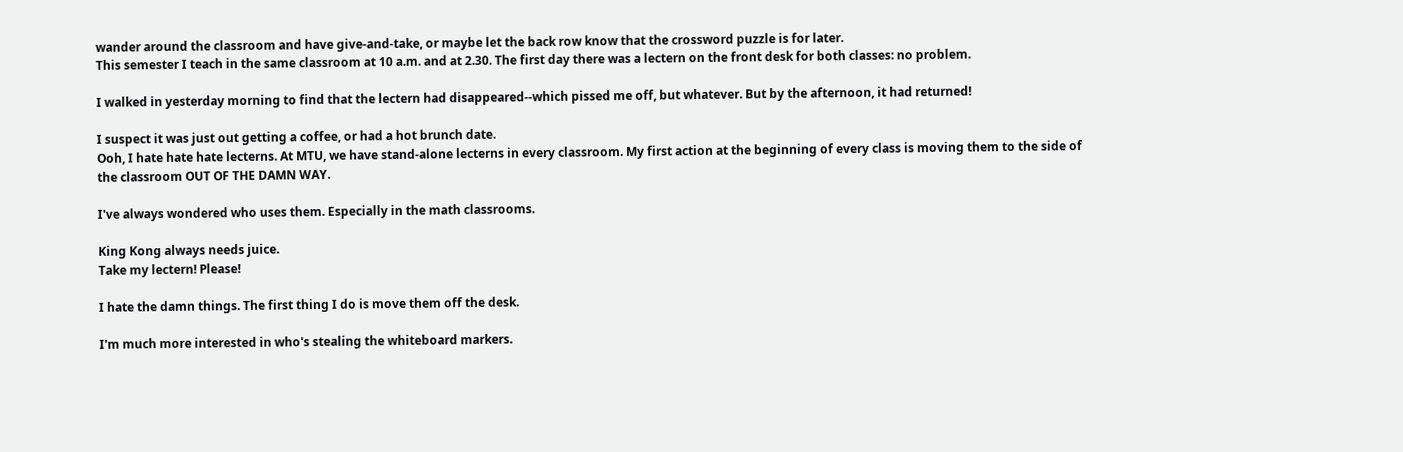wander around the classroom and have give-and-take, or maybe let the back row know that the crossword puzzle is for later.
This semester I teach in the same classroom at 10 a.m. and at 2.30. The first day there was a lectern on the front desk for both classes: no problem.

I walked in yesterday morning to find that the lectern had disappeared--which pissed me off, but whatever. But by the afternoon, it had returned!

I suspect it was just out getting a coffee, or had a hot brunch date.
Ooh, I hate hate hate lecterns. At MTU, we have stand-alone lecterns in every classroom. My first action at the beginning of every class is moving them to the side of the classroom OUT OF THE DAMN WAY.

I've always wondered who uses them. Especially in the math classrooms.

King Kong always needs juice.
Take my lectern! Please!

I hate the damn things. The first thing I do is move them off the desk.

I'm much more interested in who's stealing the whiteboard markers.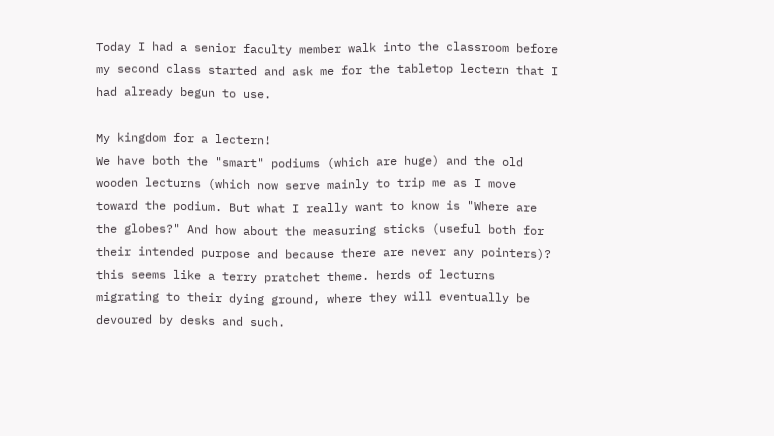Today I had a senior faculty member walk into the classroom before my second class started and ask me for the tabletop lectern that I had already begun to use.

My kingdom for a lectern!
We have both the "smart" podiums (which are huge) and the old wooden lecturns (which now serve mainly to trip me as I move toward the podium. But what I really want to know is "Where are the globes?" And how about the measuring sticks (useful both for their intended purpose and because there are never any pointers)?
this seems like a terry pratchet theme. herds of lecturns migrating to their dying ground, where they will eventually be devoured by desks and such.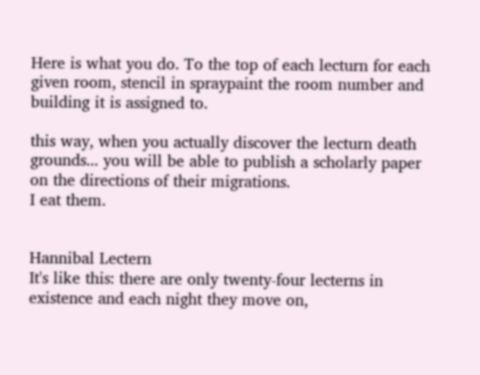Here is what you do. To the top of each lecturn for each given room, stencil in spraypaint the room number and building it is assigned to.

this way, when you actually discover the lecturn death grounds... you will be able to publish a scholarly paper on the directions of their migrations.
I eat them.


Hannibal Lectern
It's like this: there are only twenty-four lecterns in existence and each night they move on,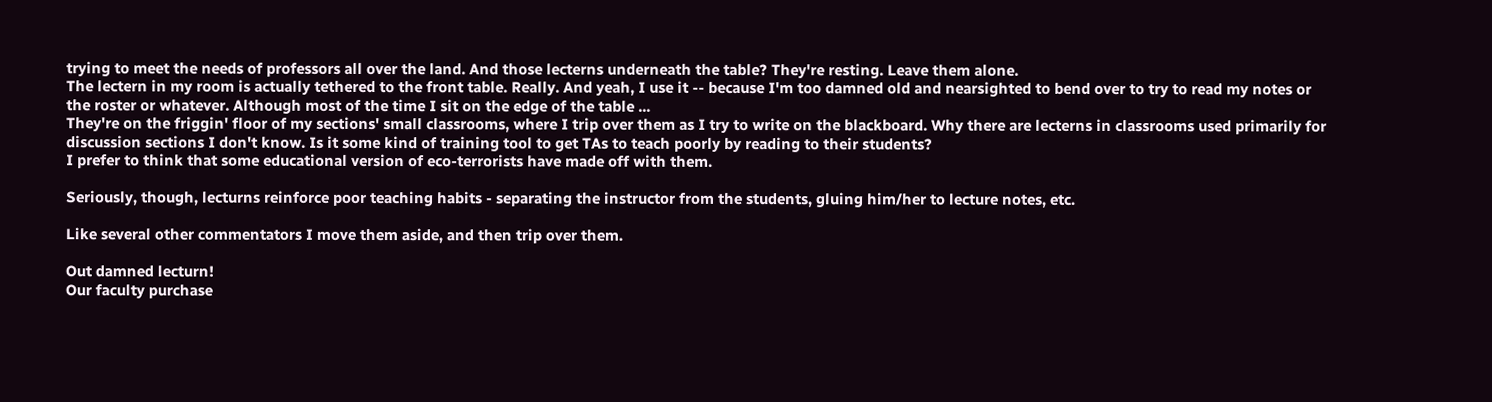trying to meet the needs of professors all over the land. And those lecterns underneath the table? They're resting. Leave them alone.
The lectern in my room is actually tethered to the front table. Really. And yeah, I use it -- because I'm too damned old and nearsighted to bend over to try to read my notes or the roster or whatever. Although most of the time I sit on the edge of the table ...
They're on the friggin' floor of my sections' small classrooms, where I trip over them as I try to write on the blackboard. Why there are lecterns in classrooms used primarily for discussion sections I don't know. Is it some kind of training tool to get TAs to teach poorly by reading to their students?
I prefer to think that some educational version of eco-terrorists have made off with them.

Seriously, though, lecturns reinforce poor teaching habits - separating the instructor from the students, gluing him/her to lecture notes, etc.

Like several other commentators I move them aside, and then trip over them.

Out damned lecturn!
Our faculty purchase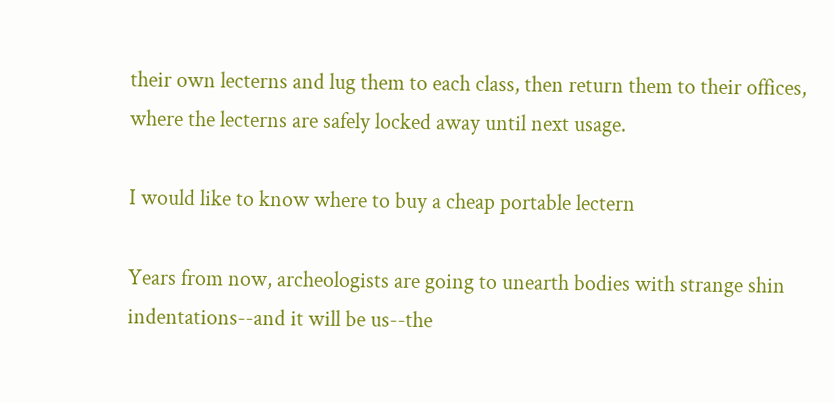their own lecterns and lug them to each class, then return them to their offices, where the lecterns are safely locked away until next usage.

I would like to know where to buy a cheap portable lectern

Years from now, archeologists are going to unearth bodies with strange shin indentations--and it will be us--the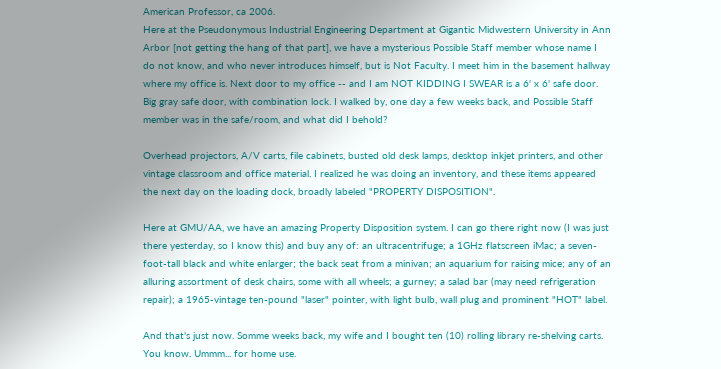American Professor, ca 2006.
Here at the Pseudonymous Industrial Engineering Department at Gigantic Midwestern University in Ann Arbor [not getting the hang of that part], we have a mysterious Possible Staff member whose name I do not know, and who never introduces himself, but is Not Faculty. I meet him in the basement hallway where my office is. Next door to my office -- and I am NOT KIDDING I SWEAR is a 6' x 6' safe door. Big gray safe door, with combination lock. I walked by, one day a few weeks back, and Possible Staff member was in the safe/room, and what did I behold?

Overhead projectors, A/V carts, file cabinets, busted old desk lamps, desktop inkjet printers, and other vintage classroom and office material. I realized he was doing an inventory, and these items appeared the next day on the loading dock, broadly labeled "PROPERTY DISPOSITION".

Here at GMU/AA, we have an amazing Property Disposition system. I can go there right now (I was just there yesterday, so I know this) and buy any of: an ultracentrifuge; a 1GHz flatscreen iMac; a seven-foot-tall black and white enlarger; the back seat from a minivan; an aquarium for raising mice; any of an alluring assortment of desk chairs, some with all wheels; a gurney; a salad bar (may need refrigeration repair); a 1965-vintage ten-pound "laser" pointer, with light bulb, wall plug and prominent "HOT" label.

And that's just now. Somme weeks back, my wife and I bought ten (10) rolling library re-shelving carts. You know. Ummm... for home use.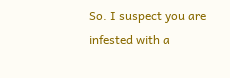So. I suspect you are infested with a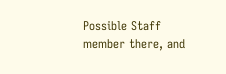Possible Staff member there, and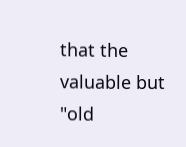that the valuable but "old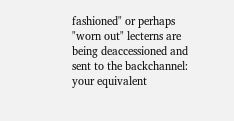fashioned" or perhaps "worn out" lecterns are being deaccessioned and sent to the backchannel: your equivalent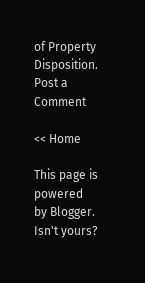of Property Disposition.
Post a Comment

<< Home

This page is powered by Blogger. Isn't yours?